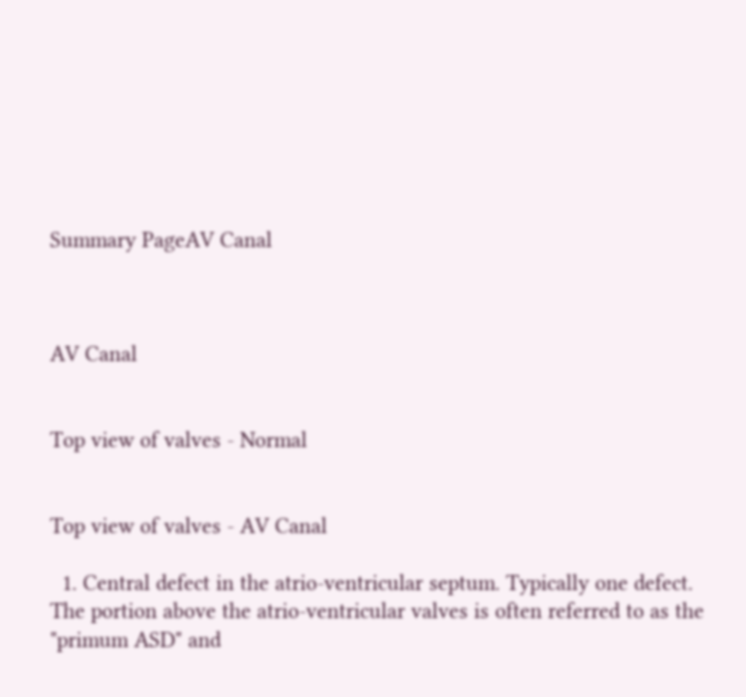Summary PageAV Canal



AV Canal


Top view of valves - Normal


Top view of valves - AV Canal

  1. Central defect in the atrio-ventricular septum. Typically one defect. The portion above the atrio-ventricular valves is often referred to as the "primum ASD" and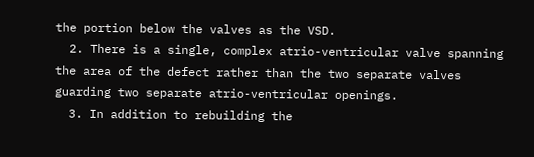the portion below the valves as the VSD.
  2. There is a single, complex atrio-ventricular valve spanning the area of the defect rather than the two separate valves guarding two separate atrio-ventricular openings.
  3. In addition to rebuilding the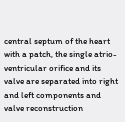central septum of the heart with a patch, the single atrio-ventricular orifice and its valve are separated into right and left components and valve reconstruction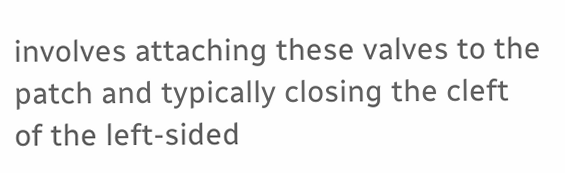involves attaching these valves to the patch and typically closing the cleft of the left-sided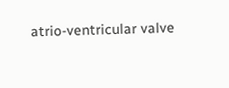atrio-ventricular valve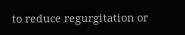to reduce regurgitation or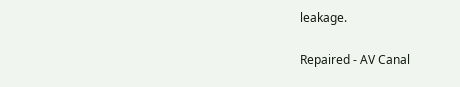leakage.

Repaired - AV Canal